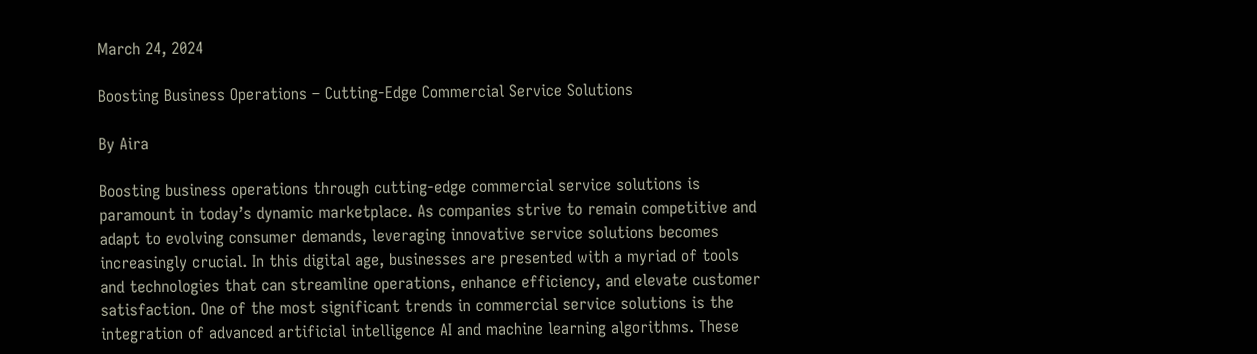March 24, 2024

Boosting Business Operations – Cutting-Edge Commercial Service Solutions

By Aira

Boosting business operations through cutting-edge commercial service solutions is paramount in today’s dynamic marketplace. As companies strive to remain competitive and adapt to evolving consumer demands, leveraging innovative service solutions becomes increasingly crucial. In this digital age, businesses are presented with a myriad of tools and technologies that can streamline operations, enhance efficiency, and elevate customer satisfaction. One of the most significant trends in commercial service solutions is the integration of advanced artificial intelligence AI and machine learning algorithms. These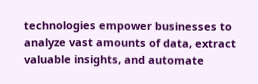technologies empower businesses to analyze vast amounts of data, extract valuable insights, and automate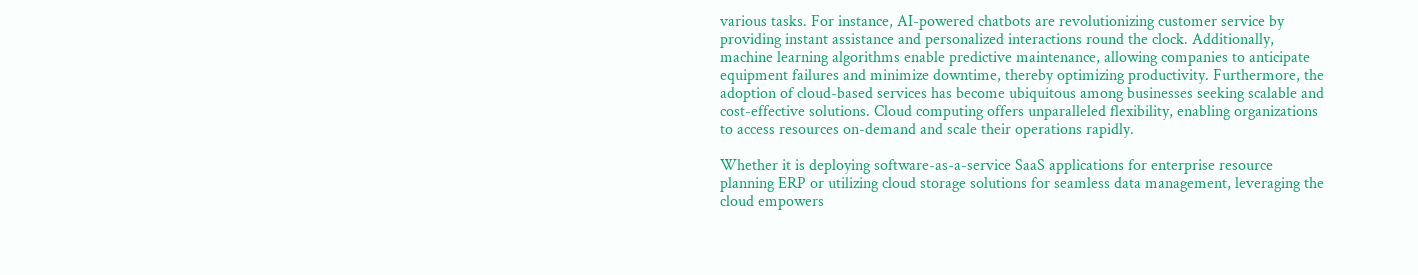various tasks. For instance, AI-powered chatbots are revolutionizing customer service by providing instant assistance and personalized interactions round the clock. Additionally, machine learning algorithms enable predictive maintenance, allowing companies to anticipate equipment failures and minimize downtime, thereby optimizing productivity. Furthermore, the adoption of cloud-based services has become ubiquitous among businesses seeking scalable and cost-effective solutions. Cloud computing offers unparalleled flexibility, enabling organizations to access resources on-demand and scale their operations rapidly.

Whether it is deploying software-as-a-service SaaS applications for enterprise resource planning ERP or utilizing cloud storage solutions for seamless data management, leveraging the cloud empowers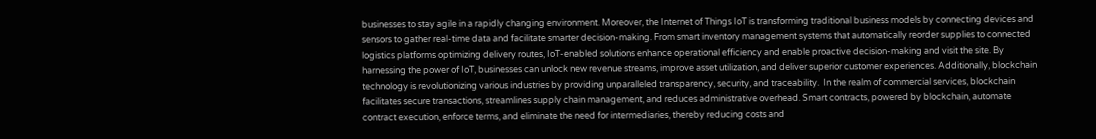businesses to stay agile in a rapidly changing environment. Moreover, the Internet of Things IoT is transforming traditional business models by connecting devices and sensors to gather real-time data and facilitate smarter decision-making. From smart inventory management systems that automatically reorder supplies to connected logistics platforms optimizing delivery routes, IoT-enabled solutions enhance operational efficiency and enable proactive decision-making and visit the site. By harnessing the power of IoT, businesses can unlock new revenue streams, improve asset utilization, and deliver superior customer experiences. Additionally, blockchain technology is revolutionizing various industries by providing unparalleled transparency, security, and traceability.  In the realm of commercial services, blockchain facilitates secure transactions, streamlines supply chain management, and reduces administrative overhead. Smart contracts, powered by blockchain, automate contract execution, enforce terms, and eliminate the need for intermediaries, thereby reducing costs and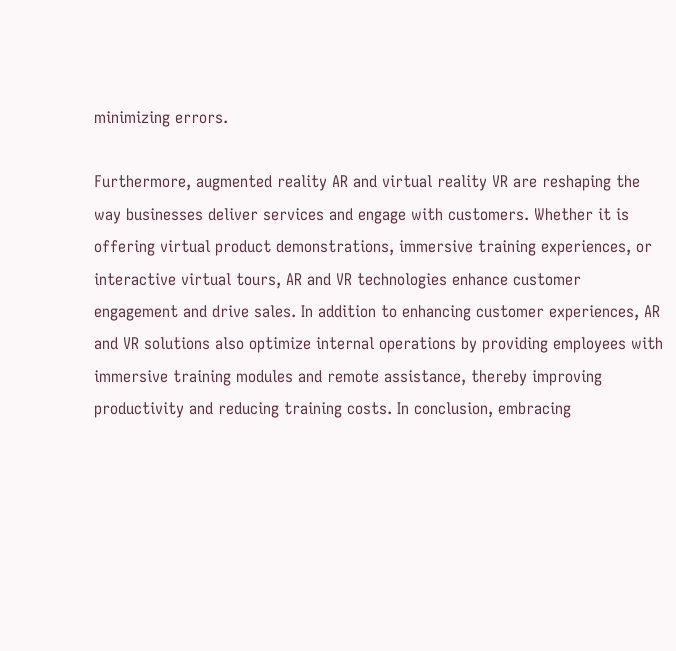minimizing errors.

Furthermore, augmented reality AR and virtual reality VR are reshaping the way businesses deliver services and engage with customers. Whether it is offering virtual product demonstrations, immersive training experiences, or interactive virtual tours, AR and VR technologies enhance customer engagement and drive sales. In addition to enhancing customer experiences, AR and VR solutions also optimize internal operations by providing employees with immersive training modules and remote assistance, thereby improving productivity and reducing training costs. In conclusion, embracing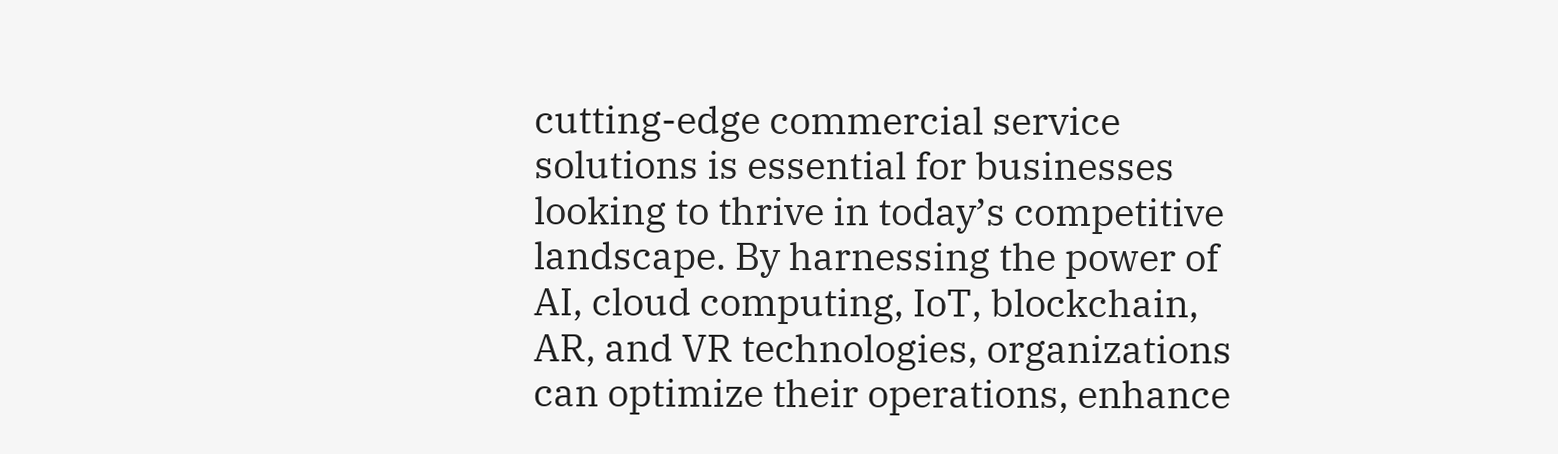cutting-edge commercial service solutions is essential for businesses looking to thrive in today’s competitive landscape. By harnessing the power of AI, cloud computing, IoT, blockchain, AR, and VR technologies, organizations can optimize their operations, enhance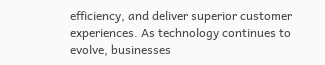efficiency, and deliver superior customer experiences. As technology continues to evolve, businesses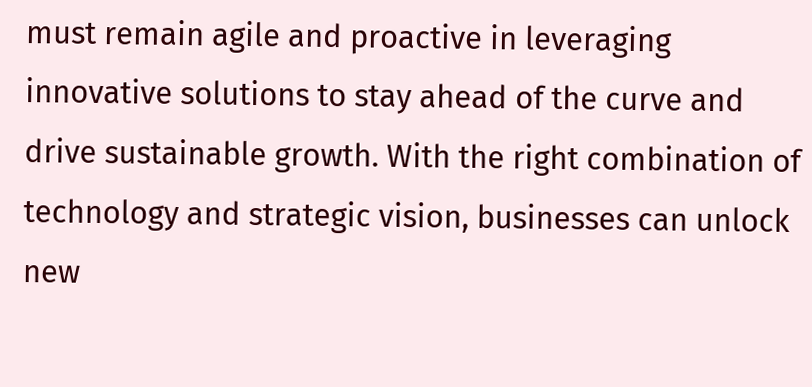must remain agile and proactive in leveraging innovative solutions to stay ahead of the curve and drive sustainable growth. With the right combination of technology and strategic vision, businesses can unlock new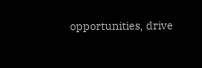opportunities, drive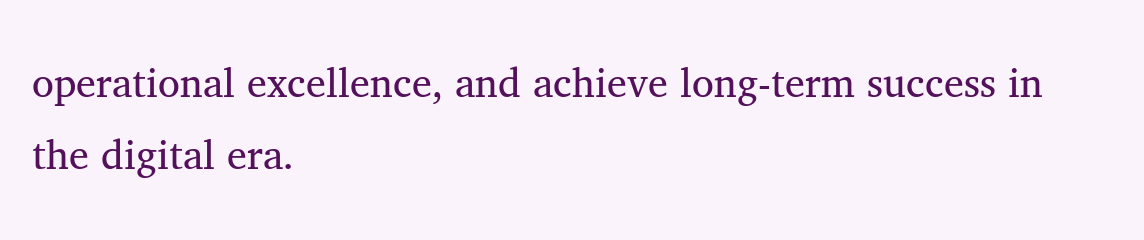operational excellence, and achieve long-term success in the digital era.